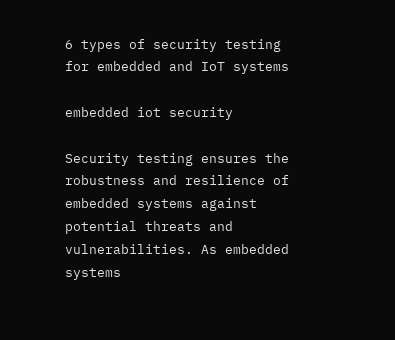6 types of security testing for embedded and IoT systems

embedded iot security

Security testing ensures the robustness and resilience of embedded systems against potential threats and vulnerabilities. As embedded systems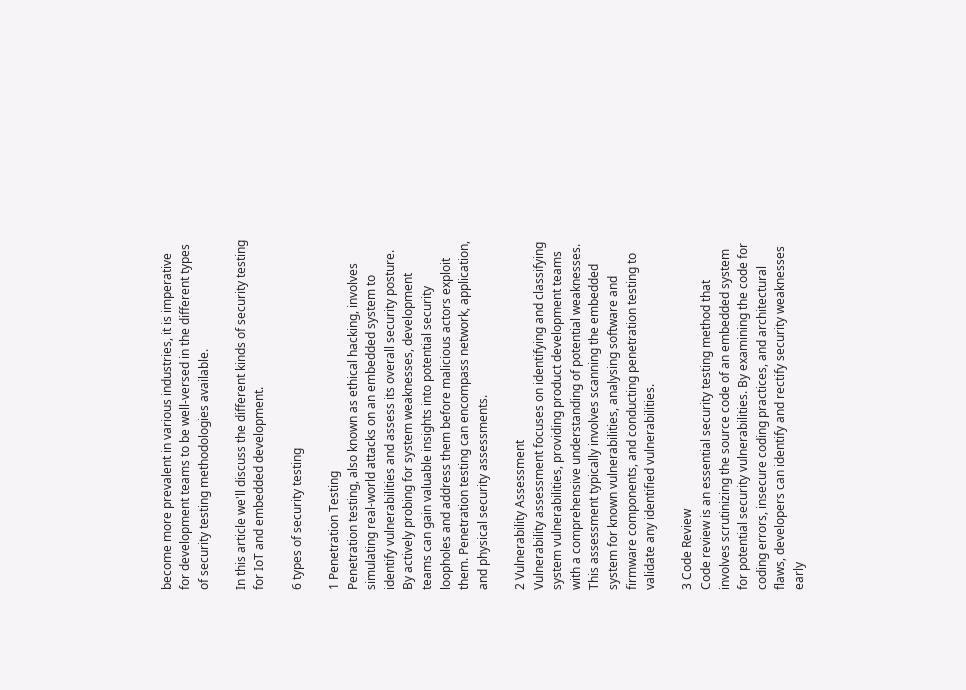become more prevalent in various industries, it is imperative for development teams to be well-versed in the different types of security testing methodologies available.

In this article we'll discuss the different kinds of security testing for IoT and embedded development.

6 types of security testing

1 Penetration Testing
Penetration testing, also known as ethical hacking, involves simulating real-world attacks on an embedded system to identify vulnerabilities and assess its overall security posture. By actively probing for system weaknesses, development teams can gain valuable insights into potential security loopholes and address them before malicious actors exploit them. Penetration testing can encompass network, application, and physical security assessments.

2 Vulnerability Assessment
Vulnerability assessment focuses on identifying and classifying system vulnerabilities, providing product development teams with a comprehensive understanding of potential weaknesses. This assessment typically involves scanning the embedded system for known vulnerabilities, analysing software and firmware components, and conducting penetration testing to validate any identified vulnerabilities.

3 Code Review
Code review is an essential security testing method that involves scrutinizing the source code of an embedded system for potential security vulnerabilities. By examining the code for coding errors, insecure coding practices, and architectural flaws, developers can identify and rectify security weaknesses early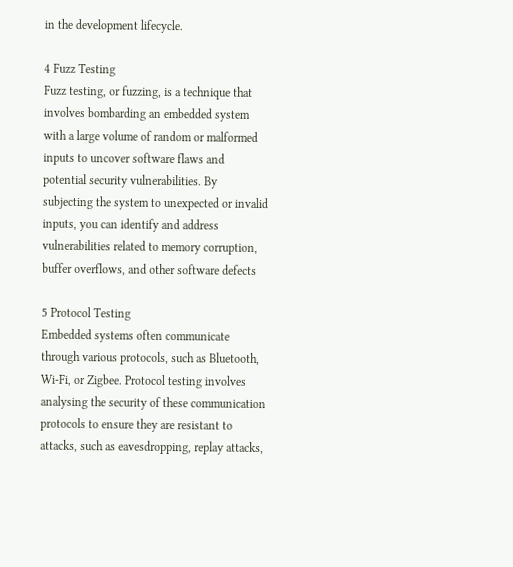in the development lifecycle.

4 Fuzz Testing
Fuzz testing, or fuzzing, is a technique that involves bombarding an embedded system with a large volume of random or malformed inputs to uncover software flaws and potential security vulnerabilities. By subjecting the system to unexpected or invalid inputs, you can identify and address vulnerabilities related to memory corruption, buffer overflows, and other software defects

5 Protocol Testing
Embedded systems often communicate through various protocols, such as Bluetooth, Wi-Fi, or Zigbee. Protocol testing involves analysing the security of these communication protocols to ensure they are resistant to attacks, such as eavesdropping, replay attacks,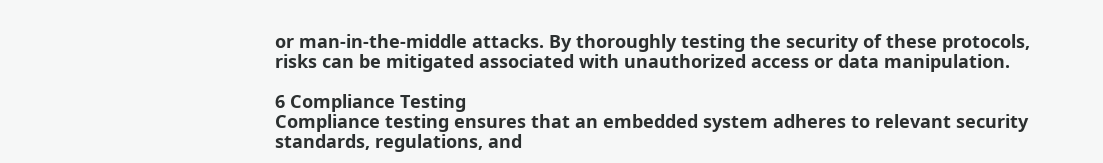or man-in-the-middle attacks. By thoroughly testing the security of these protocols, risks can be mitigated associated with unauthorized access or data manipulation.

6 Compliance Testing
Compliance testing ensures that an embedded system adheres to relevant security standards, regulations, and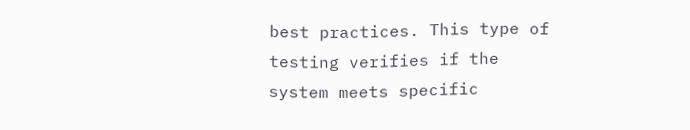best practices. This type of testing verifies if the system meets specific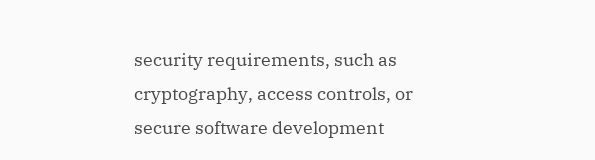security requirements, such as cryptography, access controls, or secure software development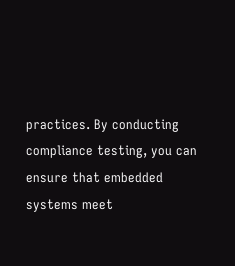practices. By conducting compliance testing, you can ensure that embedded systems meet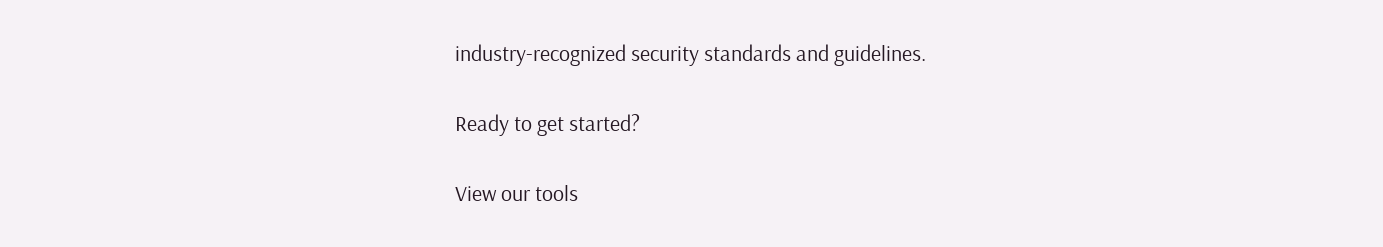industry-recognized security standards and guidelines.

Ready to get started?

View our tools